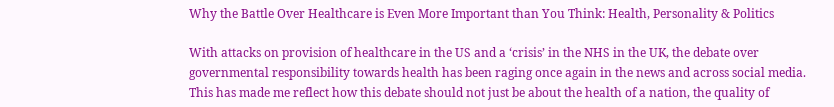Why the Battle Over Healthcare is Even More Important than You Think: Health, Personality & Politics

With attacks on provision of healthcare in the US and a ‘crisis’ in the NHS in the UK, the debate over governmental responsibility towards health has been raging once again in the news and across social media. This has made me reflect how this debate should not just be about the health of a nation, the quality of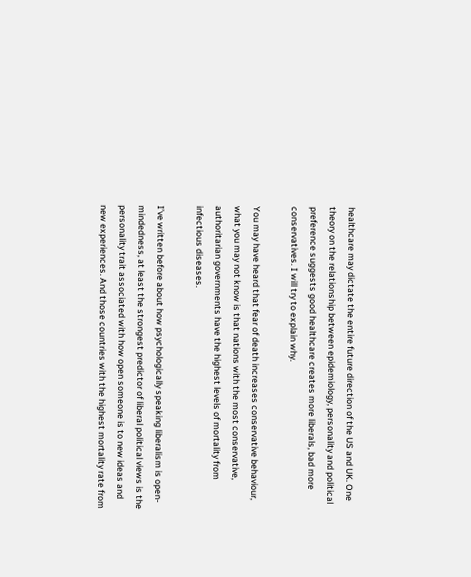healthcare may dictate the entire future direction of the US and UK. One theory on the relationship between epidemiology, personality and political preference suggests good healthcare creates more liberals, bad more conservatives. I will try to explain why.

You may have heard that fear of death increases conservative behaviour, what you may not know is that nations with the most conservative, authoritarian governments have the highest levels of mortality from infectious diseases.

I’ve written before about how psychologically speaking liberalism is open-mindedness, at least the strongest predictor of liberal political views is the personality trait associated with how open someone is to new ideas and new experiences. And those countries with the highest mortality rate from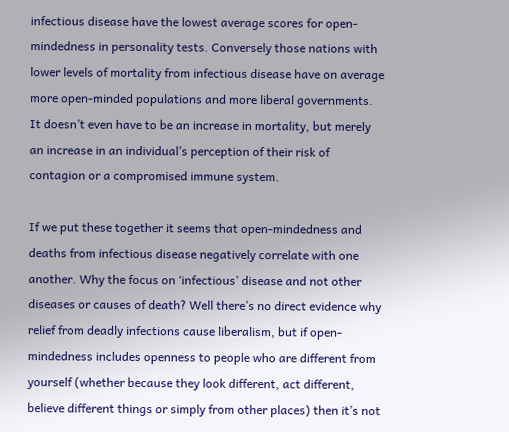infectious disease have the lowest average scores for open-mindedness in personality tests. Conversely those nations with lower levels of mortality from infectious disease have on average more open-minded populations and more liberal governments. It doesn’t even have to be an increase in mortality, but merely an increase in an individual’s perception of their risk of contagion or a compromised immune system.

If we put these together it seems that open-mindedness and deaths from infectious disease negatively correlate with one another. Why the focus on ‘infectious’ disease and not other diseases or causes of death? Well there’s no direct evidence why relief from deadly infections cause liberalism, but if open-mindedness includes openness to people who are different from yourself (whether because they look different, act different, believe different things or simply from other places) then it’s not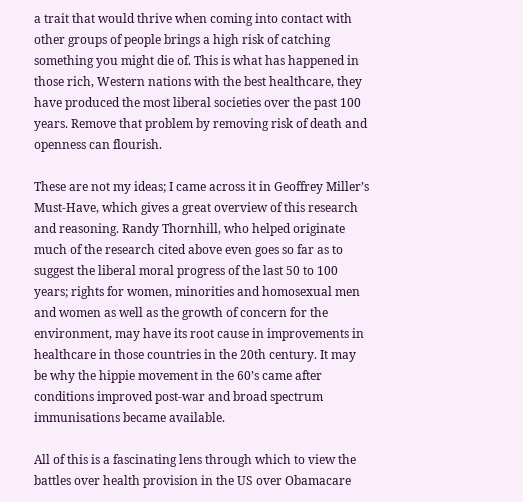a trait that would thrive when coming into contact with other groups of people brings a high risk of catching something you might die of. This is what has happened in those rich, Western nations with the best healthcare, they have produced the most liberal societies over the past 100 years. Remove that problem by removing risk of death and openness can flourish.

These are not my ideas; I came across it in Geoffrey Miller’s Must-Have, which gives a great overview of this research and reasoning. Randy Thornhill, who helped originate much of the research cited above even goes so far as to suggest the liberal moral progress of the last 50 to 100 years; rights for women, minorities and homosexual men and women as well as the growth of concern for the environment, may have its root cause in improvements in healthcare in those countries in the 20th century. It may be why the hippie movement in the 60’s came after conditions improved post-war and broad spectrum immunisations became available.

All of this is a fascinating lens through which to view the battles over health provision in the US over Obamacare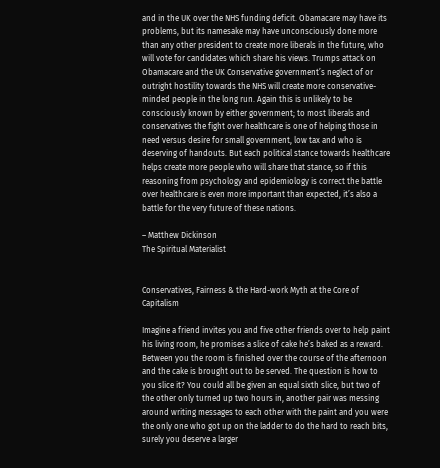and in the UK over the NHS funding deficit. Obamacare may have its problems, but its namesake may have unconsciously done more than any other president to create more liberals in the future, who will vote for candidates which share his views. Trumps attack on Obamacare and the UK Conservative government’s neglect of or outright hostility towards the NHS will create more conservative-minded people in the long run. Again this is unlikely to be consciously known by either government; to most liberals and conservatives the fight over healthcare is one of helping those in need versus desire for small government, low tax and who is deserving of handouts. But each political stance towards healthcare helps create more people who will share that stance, so if this reasoning from psychology and epidemiology is correct the battle over healthcare is even more important than expected, it’s also a battle for the very future of these nations.

– Matthew Dickinson
The Spiritual Materialist


Conservatives, Fairness & the Hard-work Myth at the Core of Capitalism

Imagine a friend invites you and five other friends over to help paint his living room, he promises a slice of cake he’s baked as a reward. Between you the room is finished over the course of the afternoon and the cake is brought out to be served. The question is how to you slice it? You could all be given an equal sixth slice, but two of the other only turned up two hours in, another pair was messing around writing messages to each other with the paint and you were the only one who got up on the ladder to do the hard to reach bits, surely you deserve a larger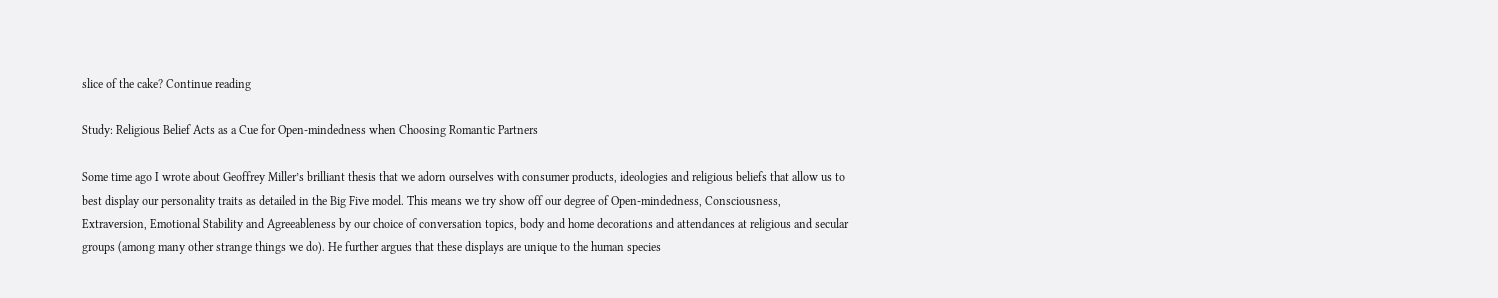slice of the cake? Continue reading

Study: Religious Belief Acts as a Cue for Open-mindedness when Choosing Romantic Partners

Some time ago I wrote about Geoffrey Miller’s brilliant thesis that we adorn ourselves with consumer products, ideologies and religious beliefs that allow us to best display our personality traits as detailed in the Big Five model. This means we try show off our degree of Open-mindedness, Consciousness, Extraversion, Emotional Stability and Agreeableness by our choice of conversation topics, body and home decorations and attendances at religious and secular groups (among many other strange things we do). He further argues that these displays are unique to the human species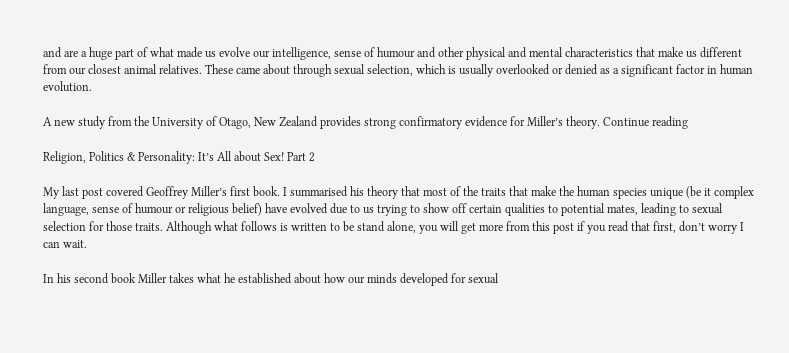and are a huge part of what made us evolve our intelligence, sense of humour and other physical and mental characteristics that make us different from our closest animal relatives. These came about through sexual selection, which is usually overlooked or denied as a significant factor in human evolution.

A new study from the University of Otago, New Zealand provides strong confirmatory evidence for Miller’s theory. Continue reading

Religion, Politics & Personality: It’s All about Sex! Part 2

My last post covered Geoffrey Miller’s first book. I summarised his theory that most of the traits that make the human species unique (be it complex language, sense of humour or religious belief) have evolved due to us trying to show off certain qualities to potential mates, leading to sexual selection for those traits. Although what follows is written to be stand alone, you will get more from this post if you read that first, don’t worry I can wait.

In his second book Miller takes what he established about how our minds developed for sexual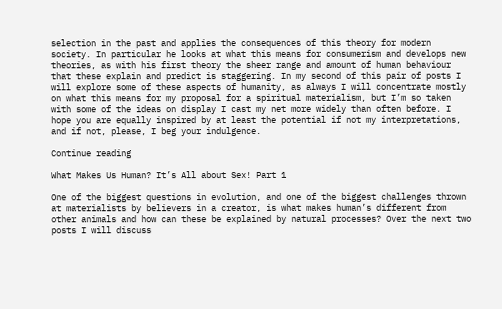selection in the past and applies the consequences of this theory for modern society. In particular he looks at what this means for consumerism and develops new theories, as with his first theory the sheer range and amount of human behaviour that these explain and predict is staggering. In my second of this pair of posts I will explore some of these aspects of humanity, as always I will concentrate mostly on what this means for my proposal for a spiritual materialism, but I’m so taken with some of the ideas on display I cast my net more widely than often before. I hope you are equally inspired by at least the potential if not my interpretations, and if not, please, I beg your indulgence.

Continue reading

What Makes Us Human? It’s All about Sex! Part 1

One of the biggest questions in evolution, and one of the biggest challenges thrown at materialists by believers in a creator, is what makes human’s different from other animals and how can these be explained by natural processes? Over the next two posts I will discuss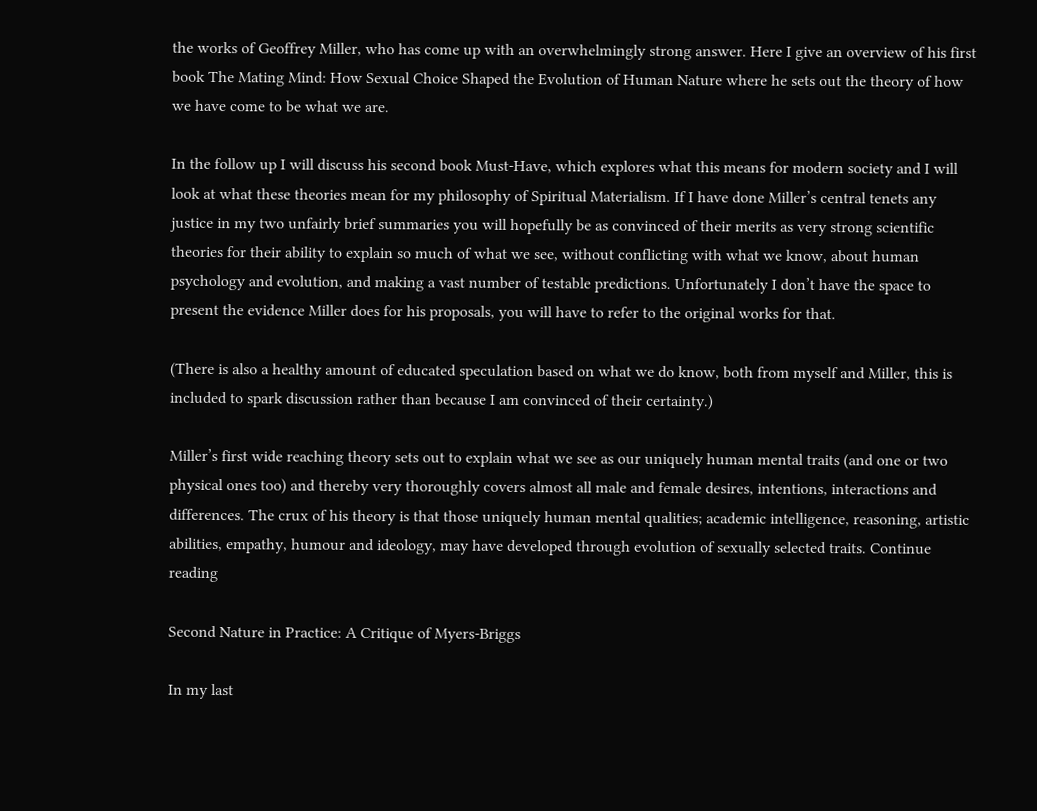the works of Geoffrey Miller, who has come up with an overwhelmingly strong answer. Here I give an overview of his first book The Mating Mind: How Sexual Choice Shaped the Evolution of Human Nature where he sets out the theory of how we have come to be what we are.

In the follow up I will discuss his second book Must-Have, which explores what this means for modern society and I will look at what these theories mean for my philosophy of Spiritual Materialism. If I have done Miller’s central tenets any justice in my two unfairly brief summaries you will hopefully be as convinced of their merits as very strong scientific theories for their ability to explain so much of what we see, without conflicting with what we know, about human psychology and evolution, and making a vast number of testable predictions. Unfortunately I don’t have the space to present the evidence Miller does for his proposals, you will have to refer to the original works for that.

(There is also a healthy amount of educated speculation based on what we do know, both from myself and Miller, this is included to spark discussion rather than because I am convinced of their certainty.)

Miller’s first wide reaching theory sets out to explain what we see as our uniquely human mental traits (and one or two physical ones too) and thereby very thoroughly covers almost all male and female desires, intentions, interactions and differences. The crux of his theory is that those uniquely human mental qualities; academic intelligence, reasoning, artistic abilities, empathy, humour and ideology, may have developed through evolution of sexually selected traits. Continue reading

Second Nature in Practice: A Critique of Myers-Briggs

In my last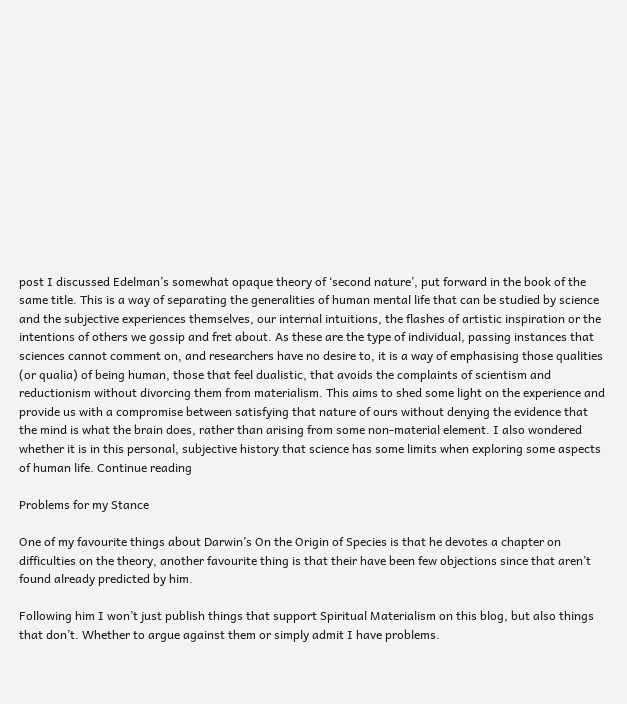post I discussed Edelman’s somewhat opaque theory of ‘second nature’, put forward in the book of the same title. This is a way of separating the generalities of human mental life that can be studied by science and the subjective experiences themselves, our internal intuitions, the flashes of artistic inspiration or the intentions of others we gossip and fret about. As these are the type of individual, passing instances that sciences cannot comment on, and researchers have no desire to, it is a way of emphasising those qualities (or qualia) of being human, those that feel dualistic, that avoids the complaints of scientism and reductionism without divorcing them from materialism. This aims to shed some light on the experience and provide us with a compromise between satisfying that nature of ours without denying the evidence that the mind is what the brain does, rather than arising from some non-material element. I also wondered whether it is in this personal, subjective history that science has some limits when exploring some aspects of human life. Continue reading

Problems for my Stance

One of my favourite things about Darwin’s On the Origin of Species is that he devotes a chapter on difficulties on the theory, another favourite thing is that their have been few objections since that aren’t found already predicted by him.

Following him I won’t just publish things that support Spiritual Materialism on this blog, but also things that don’t. Whether to argue against them or simply admit I have problems.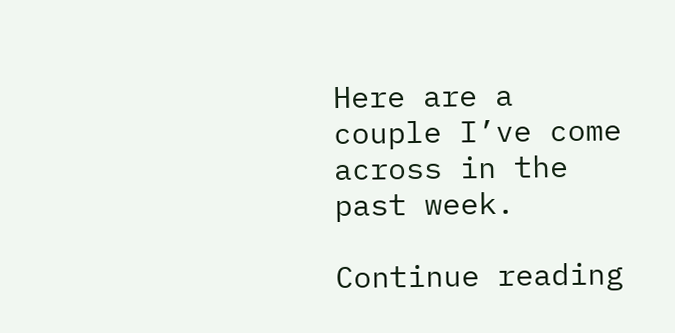Here are a couple I’ve come across in the past week.

Continue reading